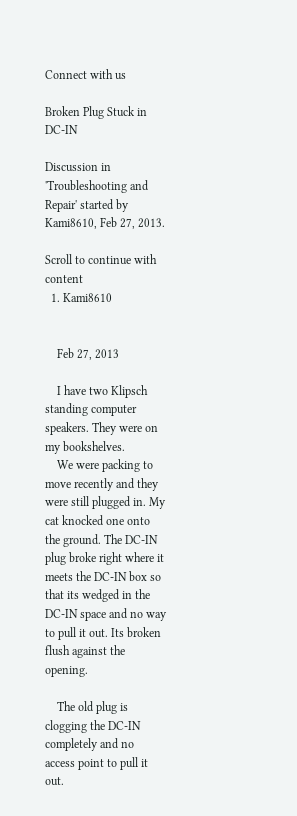Connect with us

Broken Plug Stuck in DC-IN

Discussion in 'Troubleshooting and Repair' started by Kami8610, Feb 27, 2013.

Scroll to continue with content
  1. Kami8610


    Feb 27, 2013

    I have two Klipsch standing computer speakers. They were on my bookshelves.
    We were packing to move recently and they were still plugged in. My cat knocked one onto the ground. The DC-IN plug broke right where it meets the DC-IN box so that its wedged in the DC-IN space and no way to pull it out. Its broken flush against the opening.

    The old plug is clogging the DC-IN completely and no access point to pull it out.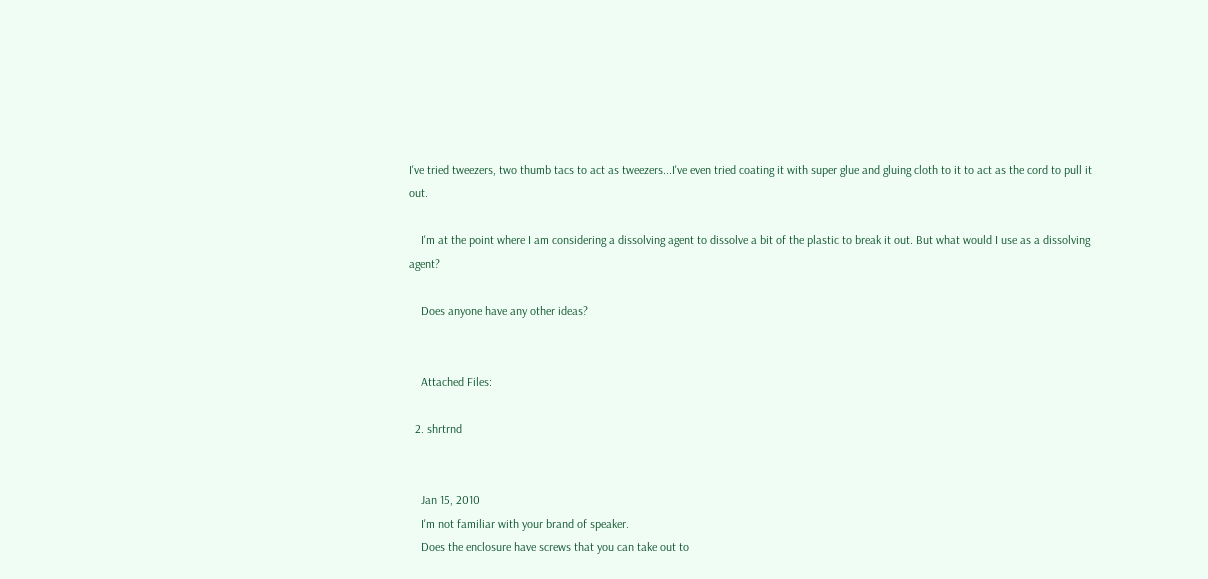I've tried tweezers, two thumb tacs to act as tweezers...I've even tried coating it with super glue and gluing cloth to it to act as the cord to pull it out.

    I'm at the point where I am considering a dissolving agent to dissolve a bit of the plastic to break it out. But what would I use as a dissolving agent?

    Does anyone have any other ideas?


    Attached Files:

  2. shrtrnd


    Jan 15, 2010
    I'm not familiar with your brand of speaker.
    Does the enclosure have screws that you can take out to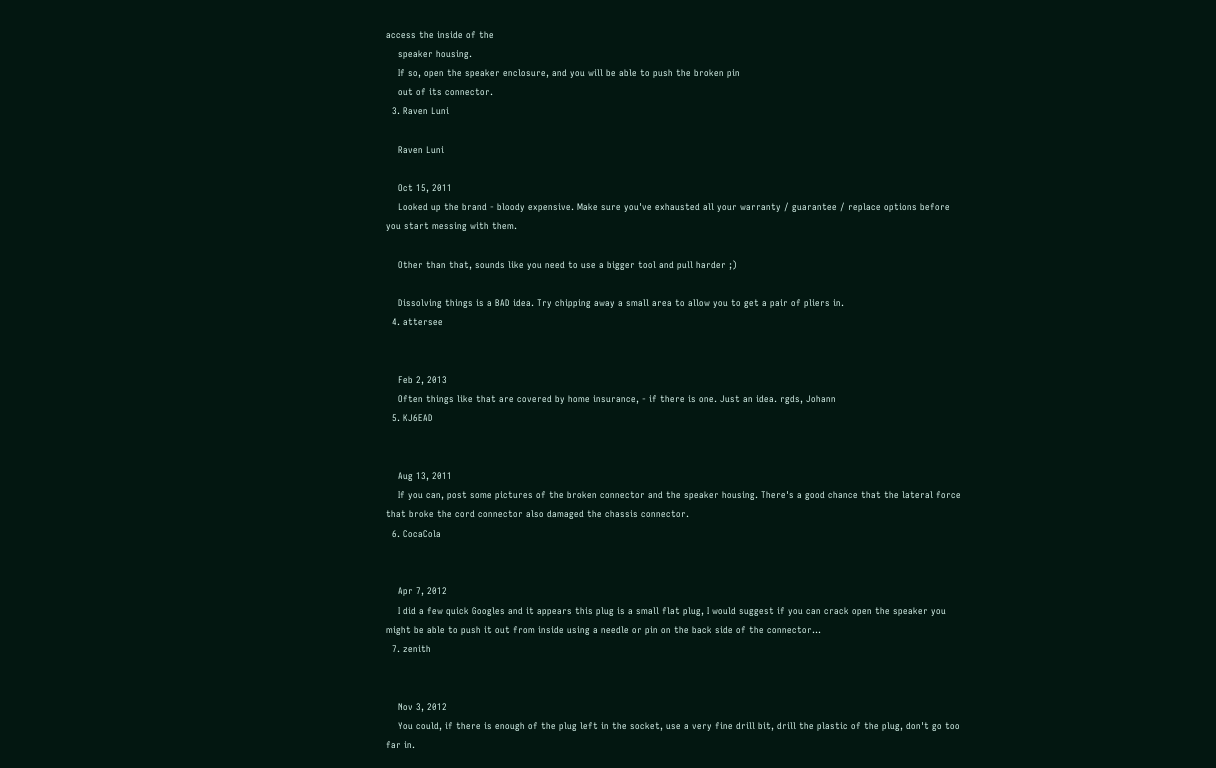access the inside of the
    speaker housing.
    If so, open the speaker enclosure, and you will be able to push the broken pin
    out of its connector.
  3. Raven Luni

    Raven Luni

    Oct 15, 2011
    Looked up the brand - bloody expensive. Make sure you've exhausted all your warranty / guarantee / replace options before you start messing with them.

    Other than that, sounds like you need to use a bigger tool and pull harder ;)

    Dissolving things is a BAD idea. Try chipping away a small area to allow you to get a pair of pliers in.
  4. attersee


    Feb 2, 2013
    Often things like that are covered by home insurance, - if there is one. Just an idea. rgds, Johann
  5. KJ6EAD


    Aug 13, 2011
    If you can, post some pictures of the broken connector and the speaker housing. There's a good chance that the lateral force that broke the cord connector also damaged the chassis connector.
  6. CocaCola


    Apr 7, 2012
    I did a few quick Googles and it appears this plug is a small flat plug, I would suggest if you can crack open the speaker you might be able to push it out from inside using a needle or pin on the back side of the connector...
  7. zenith


    Nov 3, 2012
    You could, if there is enough of the plug left in the socket, use a very fine drill bit, drill the plastic of the plug, don't go too far in.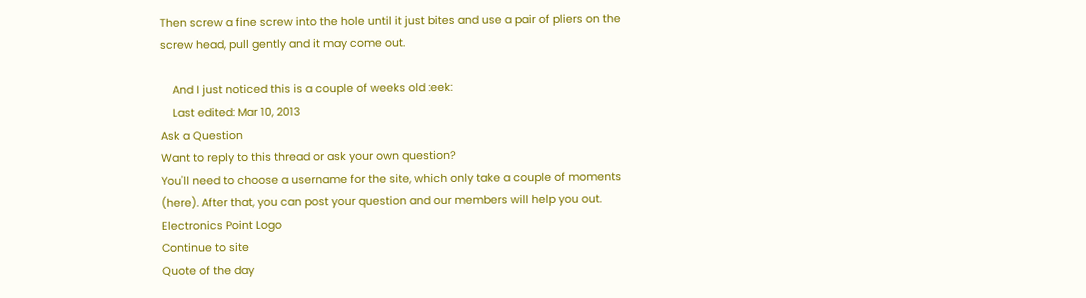Then screw a fine screw into the hole until it just bites and use a pair of pliers on the screw head, pull gently and it may come out.

    And I just noticed this is a couple of weeks old :eek:
    Last edited: Mar 10, 2013
Ask a Question
Want to reply to this thread or ask your own question?
You'll need to choose a username for the site, which only take a couple of moments (here). After that, you can post your question and our members will help you out.
Electronics Point Logo
Continue to site
Quote of the day